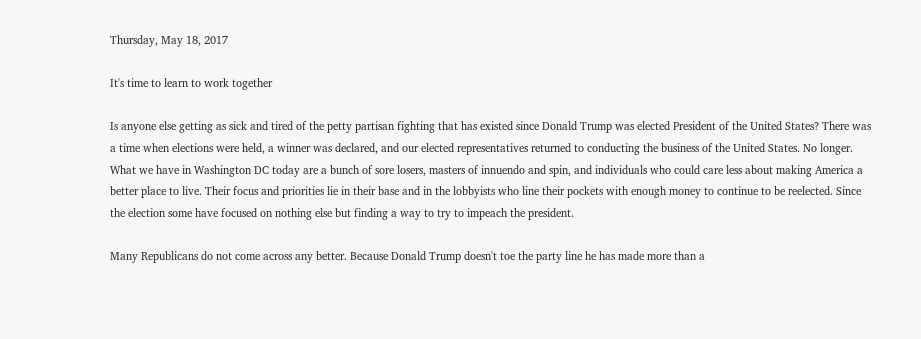Thursday, May 18, 2017

It's time to learn to work together

Is anyone else getting as sick and tired of the petty partisan fighting that has existed since Donald Trump was elected President of the United States? There was a time when elections were held, a winner was declared, and our elected representatives returned to conducting the business of the United States. No longer. What we have in Washington DC today are a bunch of sore losers, masters of innuendo and spin, and individuals who could care less about making America a better place to live. Their focus and priorities lie in their base and in the lobbyists who line their pockets with enough money to continue to be reelected. Since the election some have focused on nothing else but finding a way to try to impeach the president.

Many Republicans do not come across any better. Because Donald Trump doesn't toe the party line he has made more than a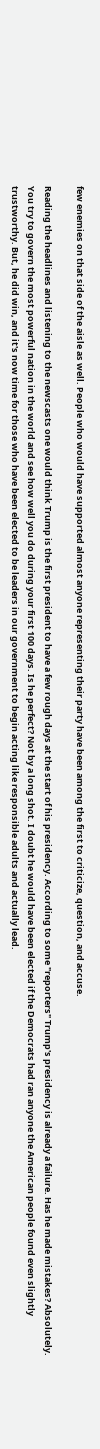few enemies on that side of the aisle as well. People who would have supported almost anyone representing their party have been among the first to criticize, question, and accuse.

Reading the headlines and listening to the newscasts one would think Trump is the first president to have a few rough days at the start of his presidency. According to some "reporters" Trump's presidency is already a failure. Has he made mistakes? Absolutely. You try to govern the most powerful nation in the world and see how well you do during your first 100 days. Is he perfect? Not by a long shot. I doubt he would have been elected if the Democrats had ran anyone the American people found even slightly trustworthy. But, he did win, and it's now time for those who have been elected to be leaders in our government to begin acting like responsible adults and actually lead.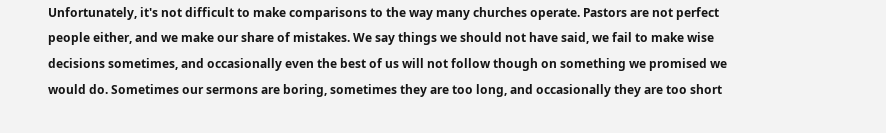Unfortunately, it's not difficult to make comparisons to the way many churches operate. Pastors are not perfect people either, and we make our share of mistakes. We say things we should not have said, we fail to make wise decisions sometimes, and occasionally even the best of us will not follow though on something we promised we would do. Sometimes our sermons are boring, sometimes they are too long, and occasionally they are too short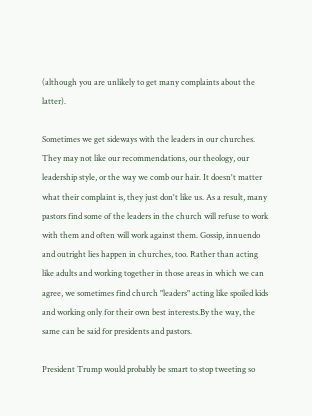(although you are unlikely to get many complaints about the latter).

Sometimes we get sideways with the leaders in our churches. They may not like our recommendations, our theology, our leadership style, or the way we comb our hair. It doesn't matter what their complaint is, they just don't like us. As a result, many pastors find some of the leaders in the church will refuse to work with them and often will work against them. Gossip, innuendo and outright lies happen in churches, too. Rather than acting like adults and working together in those areas in which we can agree, we sometimes find church "leaders" acting like spoiled kids and working only for their own best interests.By the way, the same can be said for presidents and pastors.

President Trump would probably be smart to stop tweeting so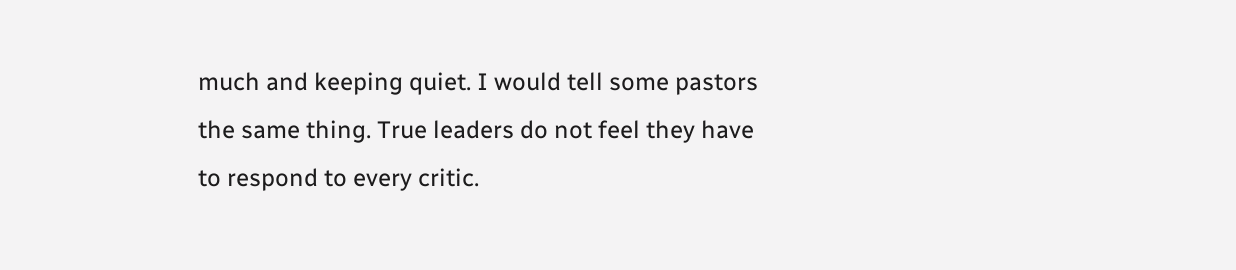much and keeping quiet. I would tell some pastors the same thing. True leaders do not feel they have to respond to every critic.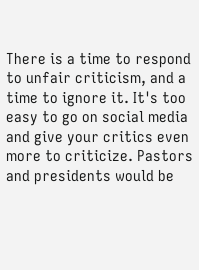There is a time to respond to unfair criticism, and a time to ignore it. It's too easy to go on social media and give your critics even more to criticize. Pastors and presidents would be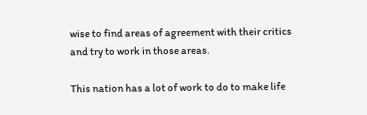wise to find areas of agreement with their critics and try to work in those areas.

This nation has a lot of work to do to make life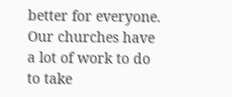better for everyone. Our churches have a lot of work to do to take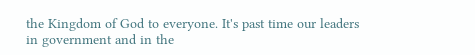the Kingdom of God to everyone. It's past time our leaders in government and in the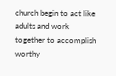church begin to act like adults and work together to accomplish worthy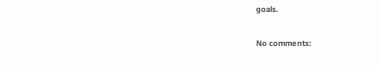goals.

No comments: